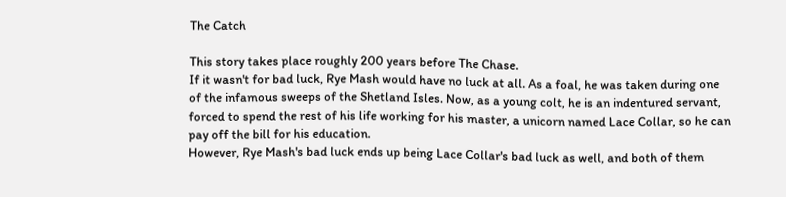The Catch

This story takes place roughly 200 years before The Chase.
If it wasn't for bad luck, Rye Mash would have no luck at all. As a foal, he was taken during one of the infamous sweeps of the Shetland Isles. Now, as a young colt, he is an indentured servant, forced to spend the rest of his life working for his master, a unicorn named Lace Collar, so he can pay off the bill for his education.
However, Rye Mash's bad luck ends up being Lace Collar's bad luck as well, and both of them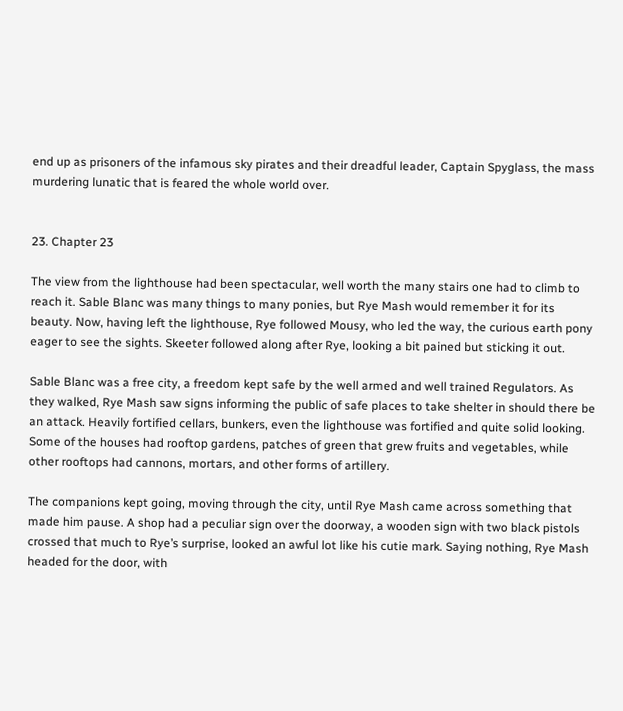end up as prisoners of the infamous sky pirates and their dreadful leader, Captain Spyglass, the mass murdering lunatic that is feared the whole world over.


23. Chapter 23

The view from the lighthouse had been spectacular, well worth the many stairs one had to climb to reach it. Sable Blanc was many things to many ponies, but Rye Mash would remember it for its beauty. Now, having left the lighthouse, Rye followed Mousy, who led the way, the curious earth pony eager to see the sights. Skeeter followed along after Rye, looking a bit pained but sticking it out.

Sable Blanc was a free city, a freedom kept safe by the well armed and well trained Regulators. As they walked, Rye Mash saw signs informing the public of safe places to take shelter in should there be an attack. Heavily fortified cellars, bunkers, even the lighthouse was fortified and quite solid looking. Some of the houses had rooftop gardens, patches of green that grew fruits and vegetables, while other rooftops had cannons, mortars, and other forms of artillery.

The companions kept going, moving through the city, until Rye Mash came across something that made him pause. A shop had a peculiar sign over the doorway, a wooden sign with two black pistols crossed that much to Rye’s surprise, looked an awful lot like his cutie mark. Saying nothing, Rye Mash headed for the door, with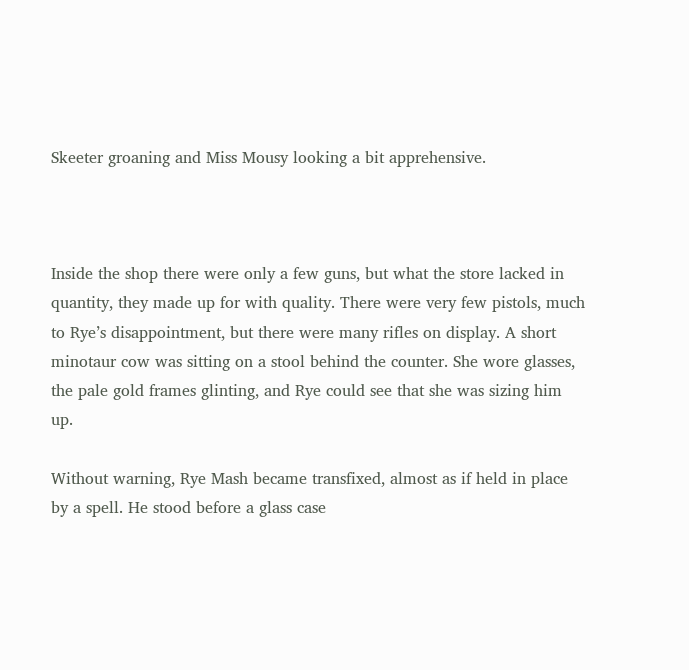Skeeter groaning and Miss Mousy looking a bit apprehensive.



Inside the shop there were only a few guns, but what the store lacked in quantity, they made up for with quality. There were very few pistols, much to Rye’s disappointment, but there were many rifles on display. A short minotaur cow was sitting on a stool behind the counter. She wore glasses, the pale gold frames glinting, and Rye could see that she was sizing him up.

Without warning, Rye Mash became transfixed, almost as if held in place by a spell. He stood before a glass case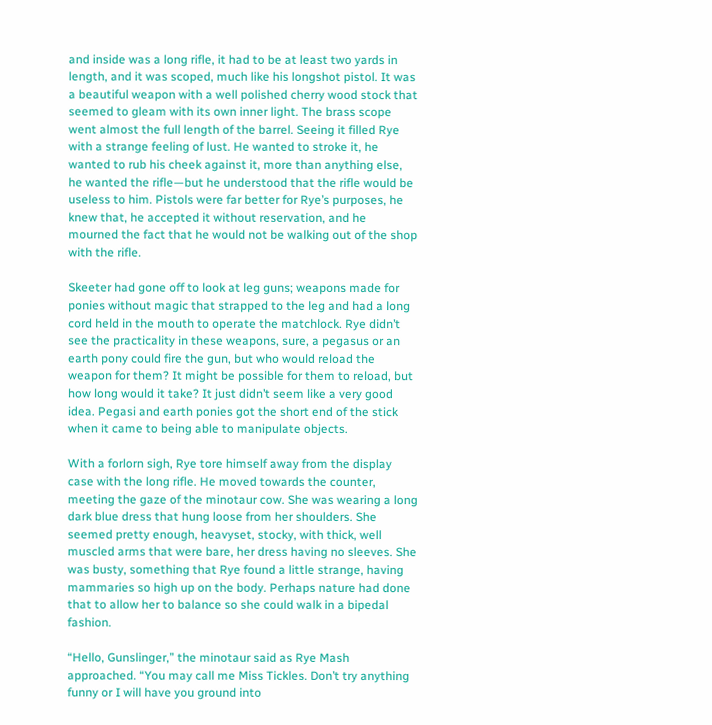and inside was a long rifle, it had to be at least two yards in length, and it was scoped, much like his longshot pistol. It was a beautiful weapon with a well polished cherry wood stock that seemed to gleam with its own inner light. The brass scope went almost the full length of the barrel. Seeing it filled Rye with a strange feeling of lust. He wanted to stroke it, he wanted to rub his cheek against it, more than anything else, he wanted the rifle—but he understood that the rifle would be useless to him. Pistols were far better for Rye’s purposes, he knew that, he accepted it without reservation, and he mourned the fact that he would not be walking out of the shop with the rifle.

Skeeter had gone off to look at leg guns; weapons made for ponies without magic that strapped to the leg and had a long cord held in the mouth to operate the matchlock. Rye didn’t see the practicality in these weapons, sure, a pegasus or an earth pony could fire the gun, but who would reload the weapon for them? It might be possible for them to reload, but how long would it take? It just didn’t seem like a very good idea. Pegasi and earth ponies got the short end of the stick when it came to being able to manipulate objects.

With a forlorn sigh, Rye tore himself away from the display case with the long rifle. He moved towards the counter, meeting the gaze of the minotaur cow. She was wearing a long dark blue dress that hung loose from her shoulders. She seemed pretty enough, heavyset, stocky, with thick, well muscled arms that were bare, her dress having no sleeves. She was busty, something that Rye found a little strange, having mammaries so high up on the body. Perhaps nature had done that to allow her to balance so she could walk in a bipedal fashion.

“Hello, Gunslinger,” the minotaur said as Rye Mash approached. “You may call me Miss Tickles. Don’t try anything funny or I will have you ground into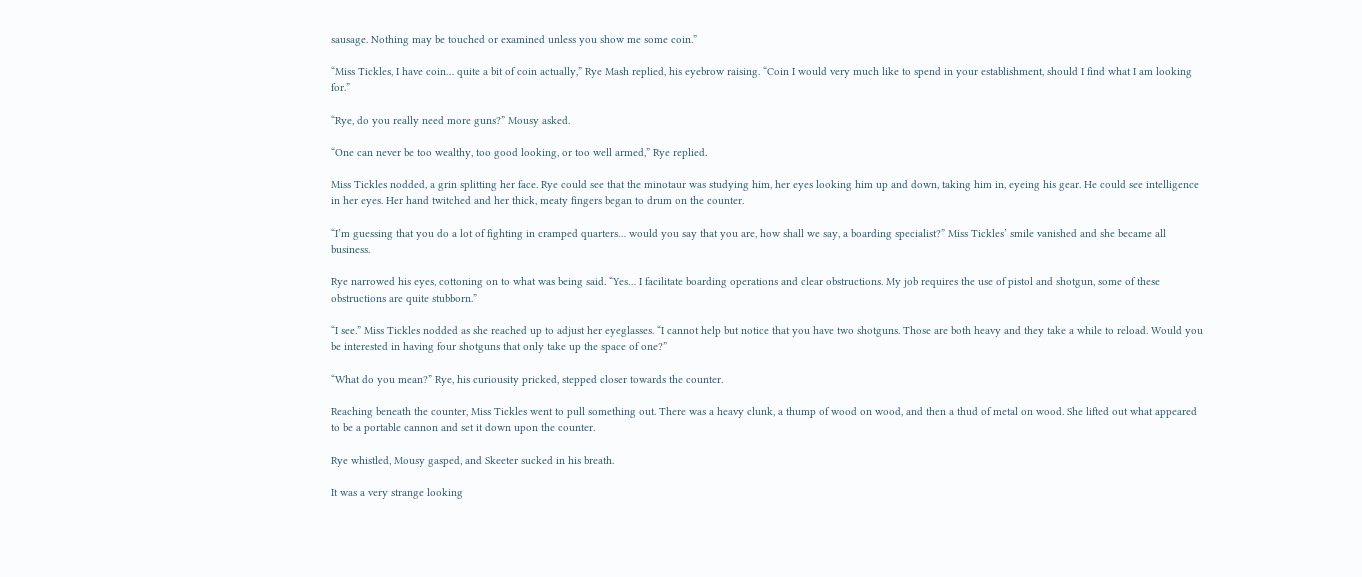sausage. Nothing may be touched or examined unless you show me some coin.”

“Miss Tickles, I have coin… quite a bit of coin actually,” Rye Mash replied, his eyebrow raising. “Coin I would very much like to spend in your establishment, should I find what I am looking for.”

“Rye, do you really need more guns?” Mousy asked.

“One can never be too wealthy, too good looking, or too well armed,” Rye replied.

Miss Tickles nodded, a grin splitting her face. Rye could see that the minotaur was studying him, her eyes looking him up and down, taking him in, eyeing his gear. He could see intelligence in her eyes. Her hand twitched and her thick, meaty fingers began to drum on the counter.

“I’m guessing that you do a lot of fighting in cramped quarters… would you say that you are, how shall we say, a boarding specialist?” Miss Tickles’ smile vanished and she became all business.

Rye narrowed his eyes, cottoning on to what was being said. “Yes… I facilitate boarding operations and clear obstructions. My job requires the use of pistol and shotgun, some of these obstructions are quite stubborn.”

“I see.” Miss Tickles nodded as she reached up to adjust her eyeglasses. “I cannot help but notice that you have two shotguns. Those are both heavy and they take a while to reload. Would you be interested in having four shotguns that only take up the space of one?”

“What do you mean?” Rye, his curiousity pricked, stepped closer towards the counter.

Reaching beneath the counter, Miss Tickles went to pull something out. There was a heavy clunk, a thump of wood on wood, and then a thud of metal on wood. She lifted out what appeared to be a portable cannon and set it down upon the counter.

Rye whistled, Mousy gasped, and Skeeter sucked in his breath.

It was a very strange looking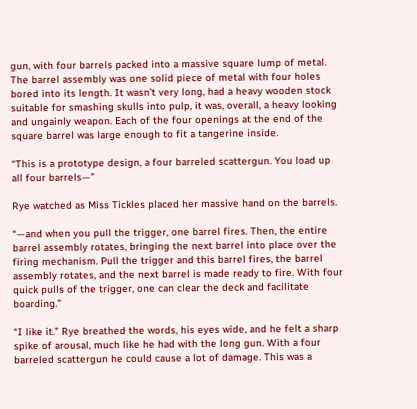gun, with four barrels packed into a massive square lump of metal. The barrel assembly was one solid piece of metal with four holes bored into its length. It wasn’t very long, had a heavy wooden stock suitable for smashing skulls into pulp, it was, overall, a heavy looking and ungainly weapon. Each of the four openings at the end of the square barrel was large enough to fit a tangerine inside.

“This is a prototype design, a four barreled scattergun. You load up all four barrels—”

Rye watched as Miss Tickles placed her massive hand on the barrels.

“—and when you pull the trigger, one barrel fires. Then, the entire barrel assembly rotates, bringing the next barrel into place over the firing mechanism. Pull the trigger and this barrel fires, the barrel assembly rotates, and the next barrel is made ready to fire. With four quick pulls of the trigger, one can clear the deck and facilitate boarding.”

“I like it.” Rye breathed the words, his eyes wide, and he felt a sharp spike of arousal, much like he had with the long gun. With a four barreled scattergun he could cause a lot of damage. This was a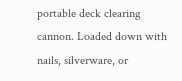portable deck clearing cannon. Loaded down with nails, silverware, or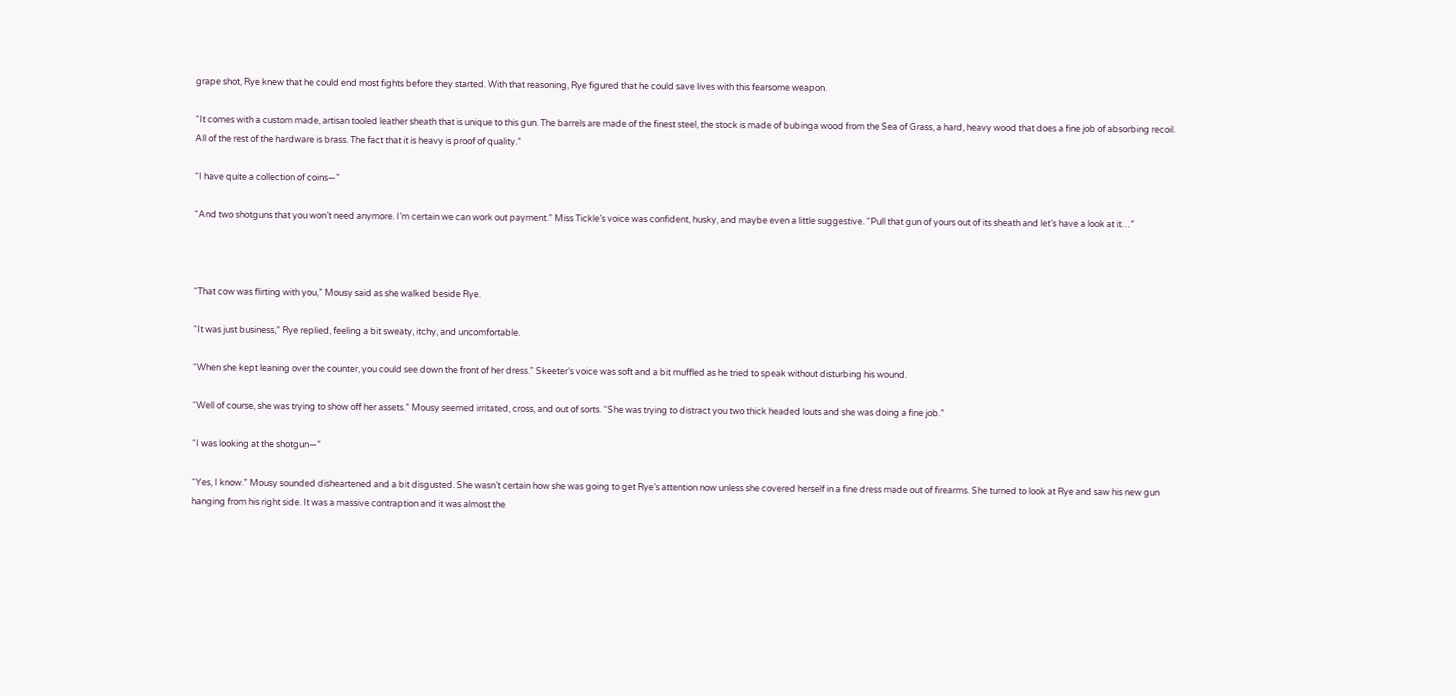grape shot, Rye knew that he could end most fights before they started. With that reasoning, Rye figured that he could save lives with this fearsome weapon.

“It comes with a custom made, artisan tooled leather sheath that is unique to this gun. The barrels are made of the finest steel, the stock is made of bubinga wood from the Sea of Grass, a hard, heavy wood that does a fine job of absorbing recoil. All of the rest of the hardware is brass. The fact that it is heavy is proof of quality.”

“I have quite a collection of coins—”

“And two shotguns that you won’t need anymore. I’m certain we can work out payment.” Miss Tickle’s voice was confident, husky, and maybe even a little suggestive. “Pull that gun of yours out of its sheath and let’s have a look at it…”



“That cow was flirting with you,” Mousy said as she walked beside Rye.

“It was just business,” Rye replied, feeling a bit sweaty, itchy, and uncomfortable.

“When she kept leaning over the counter, you could see down the front of her dress.” Skeeter’s voice was soft and a bit muffled as he tried to speak without disturbing his wound.

“Well of course, she was trying to show off her assets.” Mousy seemed irritated, cross, and out of sorts. “She was trying to distract you two thick headed louts and she was doing a fine job.”

“I was looking at the shotgun—”

“Yes, I know.” Mousy sounded disheartened and a bit disgusted. She wasn’t certain how she was going to get Rye’s attention now unless she covered herself in a fine dress made out of firearms. She turned to look at Rye and saw his new gun hanging from his right side. It was a massive contraption and it was almost the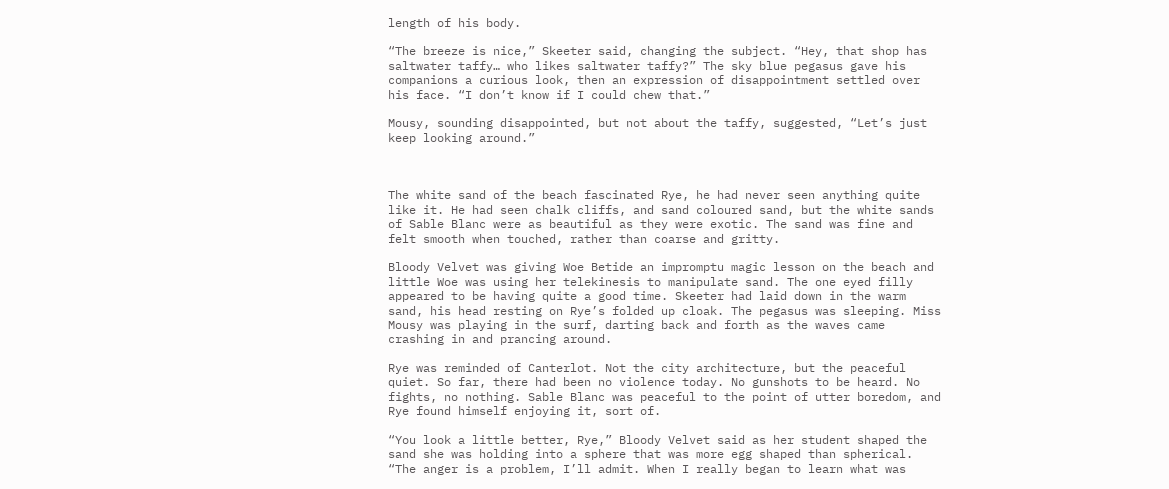length of his body.

“The breeze is nice,” Skeeter said, changing the subject. “Hey, that shop has saltwater taffy… who likes saltwater taffy?” The sky blue pegasus gave his companions a curious look, then an expression of disappointment settled over his face. “I don’t know if I could chew that.”

Mousy, sounding disappointed, but not about the taffy, suggested, “Let’s just keep looking around.”



The white sand of the beach fascinated Rye, he had never seen anything quite like it. He had seen chalk cliffs, and sand coloured sand, but the white sands of Sable Blanc were as beautiful as they were exotic. The sand was fine and felt smooth when touched, rather than coarse and gritty.

Bloody Velvet was giving Woe Betide an impromptu magic lesson on the beach and little Woe was using her telekinesis to manipulate sand. The one eyed filly appeared to be having quite a good time. Skeeter had laid down in the warm sand, his head resting on Rye’s folded up cloak. The pegasus was sleeping. Miss Mousy was playing in the surf, darting back and forth as the waves came crashing in and prancing around.

Rye was reminded of Canterlot. Not the city architecture, but the peaceful quiet. So far, there had been no violence today. No gunshots to be heard. No fights, no nothing. Sable Blanc was peaceful to the point of utter boredom, and Rye found himself enjoying it, sort of.

“You look a little better, Rye,” Bloody Velvet said as her student shaped the sand she was holding into a sphere that was more egg shaped than spherical. “The anger is a problem, I’ll admit. When I really began to learn what was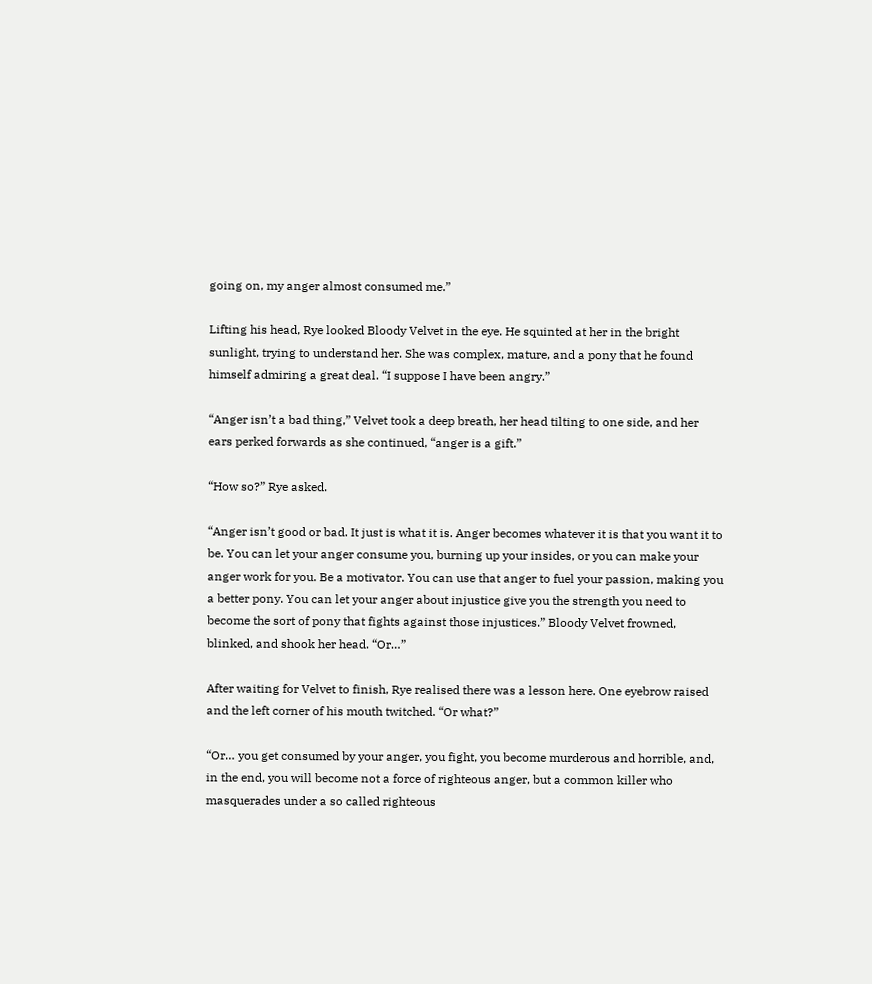going on, my anger almost consumed me.”

Lifting his head, Rye looked Bloody Velvet in the eye. He squinted at her in the bright sunlight, trying to understand her. She was complex, mature, and a pony that he found himself admiring a great deal. “I suppose I have been angry.”

“Anger isn’t a bad thing,” Velvet took a deep breath, her head tilting to one side, and her ears perked forwards as she continued, “anger is a gift.”

“How so?” Rye asked.

“Anger isn’t good or bad. It just is what it is. Anger becomes whatever it is that you want it to be. You can let your anger consume you, burning up your insides, or you can make your anger work for you. Be a motivator. You can use that anger to fuel your passion, making you a better pony. You can let your anger about injustice give you the strength you need to become the sort of pony that fights against those injustices.” Bloody Velvet frowned, blinked, and shook her head. “Or…”

After waiting for Velvet to finish, Rye realised there was a lesson here. One eyebrow raised and the left corner of his mouth twitched. “Or what?”

“Or… you get consumed by your anger, you fight, you become murderous and horrible, and, in the end, you will become not a force of righteous anger, but a common killer who masquerades under a so called righteous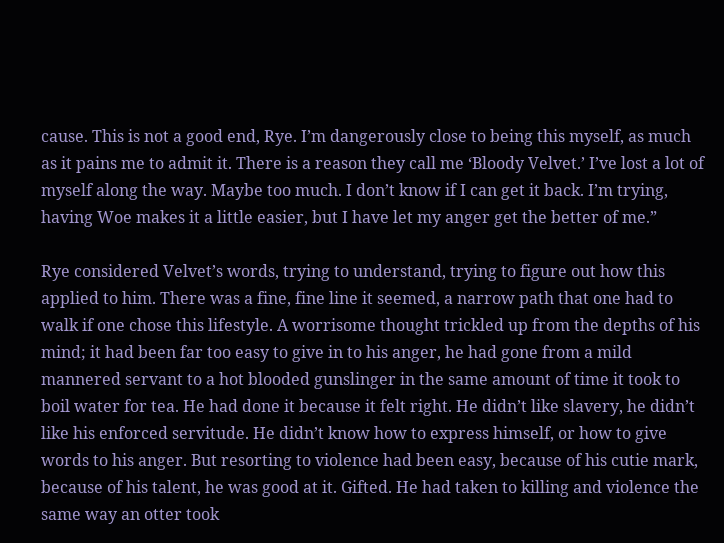cause. This is not a good end, Rye. I’m dangerously close to being this myself, as much as it pains me to admit it. There is a reason they call me ‘Bloody Velvet.’ I’ve lost a lot of myself along the way. Maybe too much. I don’t know if I can get it back. I’m trying, having Woe makes it a little easier, but I have let my anger get the better of me.”

Rye considered Velvet’s words, trying to understand, trying to figure out how this applied to him. There was a fine, fine line it seemed, a narrow path that one had to walk if one chose this lifestyle. A worrisome thought trickled up from the depths of his mind; it had been far too easy to give in to his anger, he had gone from a mild mannered servant to a hot blooded gunslinger in the same amount of time it took to boil water for tea. He had done it because it felt right. He didn’t like slavery, he didn’t like his enforced servitude. He didn’t know how to express himself, or how to give words to his anger. But resorting to violence had been easy, because of his cutie mark, because of his talent, he was good at it. Gifted. He had taken to killing and violence the same way an otter took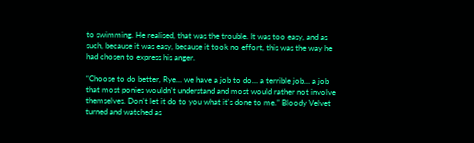to swimming. He realised, that was the trouble. It was too easy, and as such, because it was easy, because it took no effort, this was the way he had chosen to express his anger.

“Choose to do better, Rye… we have a job to do… a terrible job… a job that most ponies wouldn’t understand and most would rather not involve themselves. Don’t let it do to you what it's done to me.” Bloody Velvet turned and watched as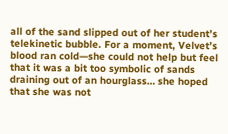all of the sand slipped out of her student’s telekinetic bubble. For a moment, Velvet’s blood ran cold—she could not help but feel that it was a bit too symbolic of sands draining out of an hourglass… she hoped that she was not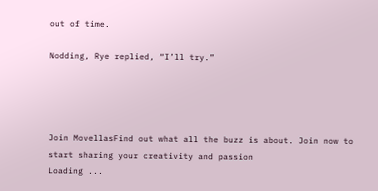out of time.

Nodding, Rye replied, “I’ll try.”




Join MovellasFind out what all the buzz is about. Join now to start sharing your creativity and passion
Loading ...